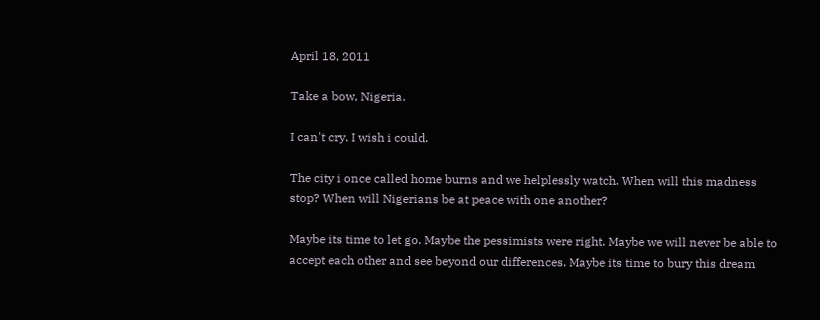April 18, 2011

Take a bow, Nigeria.

I can't cry. I wish i could.

The city i once called home burns and we helplessly watch. When will this madness stop? When will Nigerians be at peace with one another?

Maybe its time to let go. Maybe the pessimists were right. Maybe we will never be able to accept each other and see beyond our differences. Maybe its time to bury this dream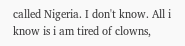called Nigeria. I don't know. All i know is i am tired of clowns,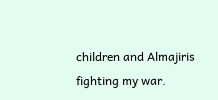children and Almajiris fighting my war.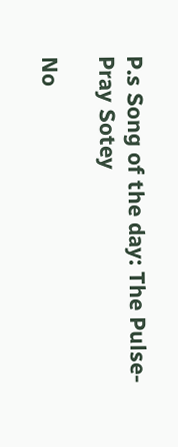P.s Song of the day: The Pulse-Pray Sotey

No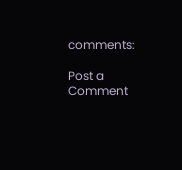comments:

Post a Comment